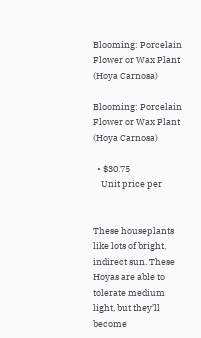Blooming: Porcelain Flower or Wax Plant (Hoya Carnosa)

Blooming: Porcelain Flower or Wax Plant (Hoya Carnosa)

  • $30.75
    Unit price per


These houseplants like lots of bright, indirect sun. These Hoyas are able to tolerate medium light, but they’ll become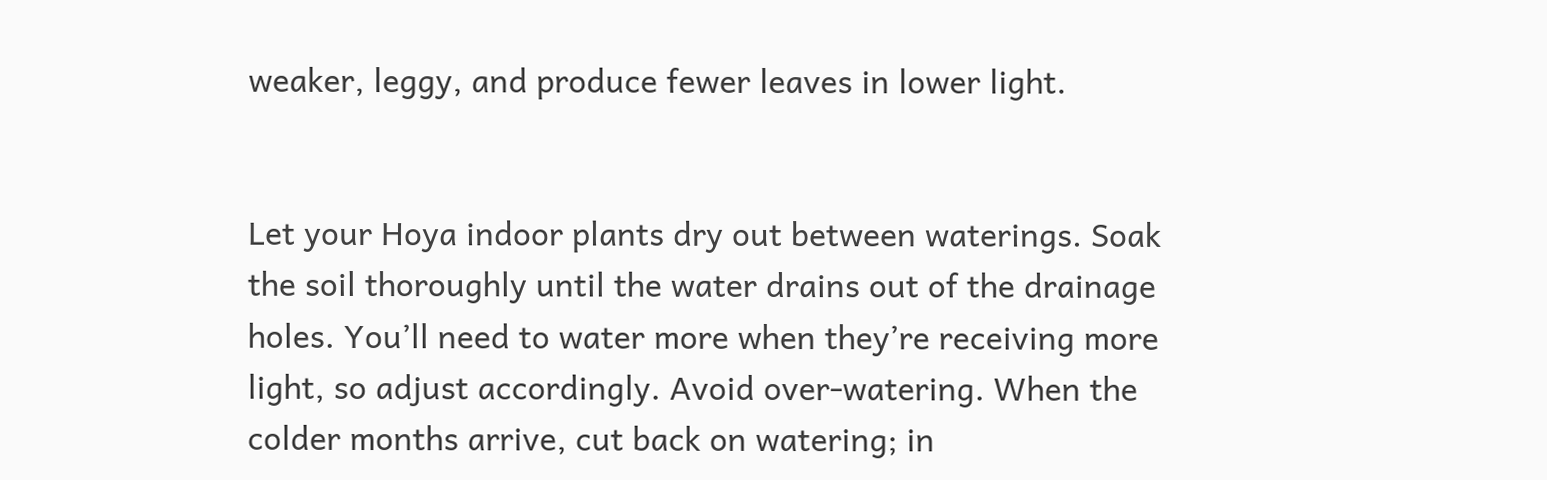weaker, leggy, and produce fewer leaves in lower light.


Let your Hoya indoor plants dry out between waterings. Soak the soil thoroughly until the water drains out of the drainage holes. You’ll need to water more when they’re receiving more light, so adjust accordingly. Avoid over-watering. When the colder months arrive, cut back on watering; in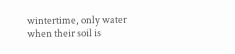wintertime, only water when their soil is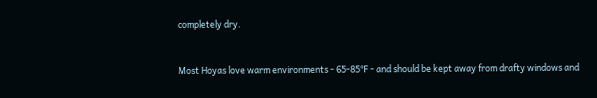completely dry.


Most Hoyas love warm environments - 65-85℉ - and should be kept away from drafty windows and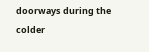doorways during the colder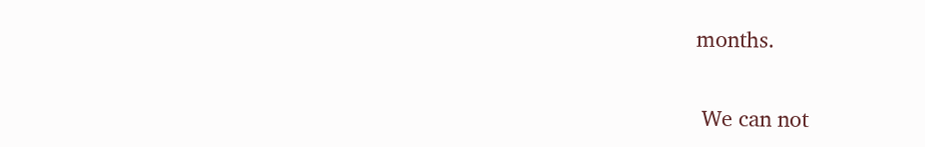months.

 We can not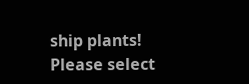ship plants! Please select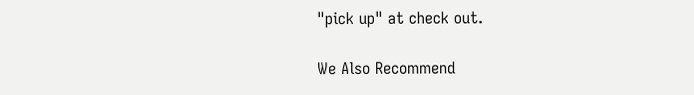"pick up" at check out.

We Also Recommend